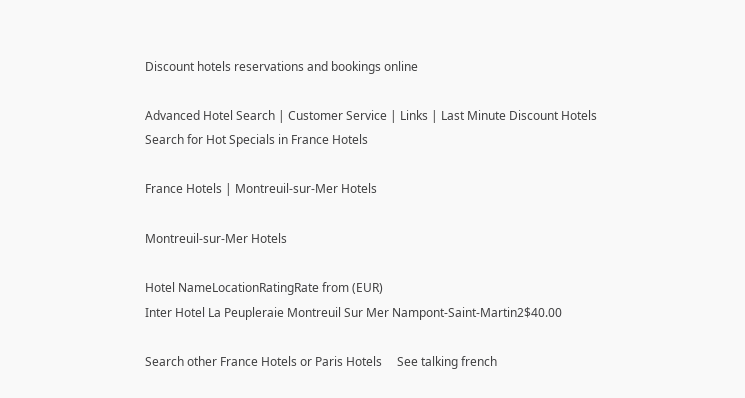Discount hotels reservations and bookings online

Advanced Hotel Search | Customer Service | Links | Last Minute Discount Hotels
Search for Hot Specials in France Hotels

France Hotels | Montreuil-sur-Mer Hotels

Montreuil-sur-Mer Hotels

Hotel NameLocationRatingRate from (EUR)
Inter Hotel La Peupleraie Montreuil Sur Mer Nampont-Saint-Martin2$40.00

Search other France Hotels or Paris Hotels     See talking french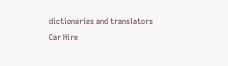dictionaries and translators
Car Hire